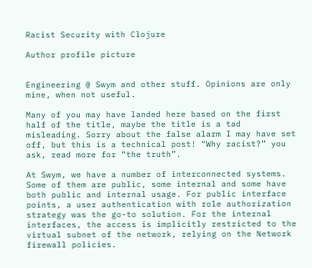Racist Security with Clojure

Author profile picture


Engineering @ Swym and other stuff. Opinions are only mine, when not useful.

Many of you may have landed here based on the first half of the title, maybe the title is a tad misleading. Sorry about the false alarm I may have set off, but this is a technical post! “Why racist?” you ask, read more for “the truth”.

At Swym, we have a number of interconnected systems. Some of them are public, some internal and some have both public and internal usage. For public interface points, a user authentication with role authorization strategy was the go-to solution. For the internal interfaces, the access is implicitly restricted to the virtual subnet of the network, relying on the Network firewall policies.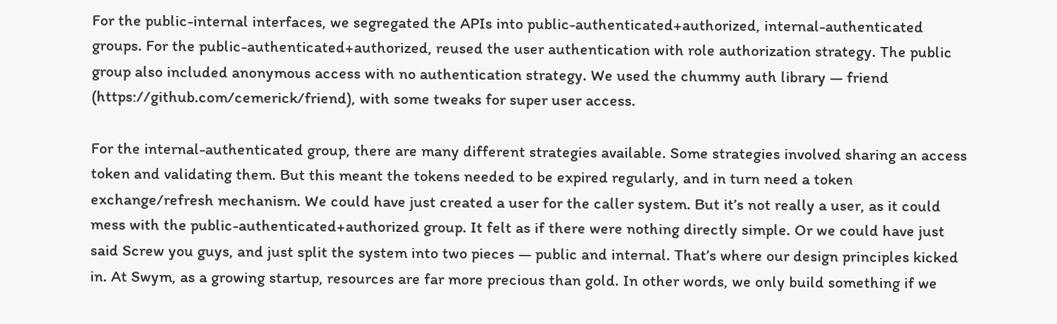For the public-internal interfaces, we segregated the APIs into public-authenticated+authorized, internal-authenticated groups. For the public-authenticated+authorized, reused the user authentication with role authorization strategy. The public group also included anonymous access with no authentication strategy. We used the chummy auth library — friend (https://github.com/cemerick/friend), with some tweaks for super user access.

For the internal-authenticated group, there are many different strategies available. Some strategies involved sharing an access token and validating them. But this meant the tokens needed to be expired regularly, and in turn need a token exchange/refresh mechanism. We could have just created a user for the caller system. But it’s not really a user, as it could mess with the public-authenticated+authorized group. It felt as if there were nothing directly simple. Or we could have just said Screw you guys, and just split the system into two pieces — public and internal. That’s where our design principles kicked in. At Swym, as a growing startup, resources are far more precious than gold. In other words, we only build something if we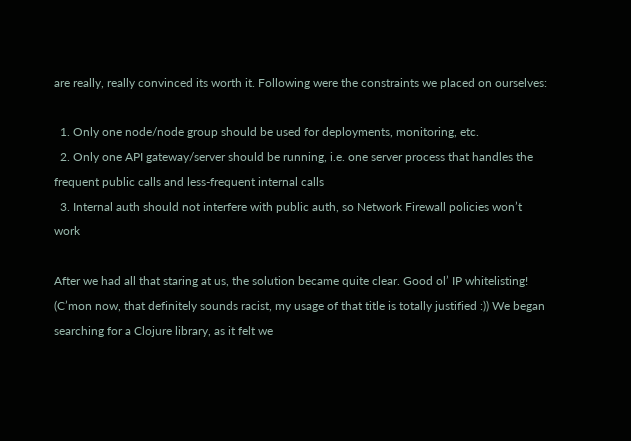are really, really convinced its worth it. Following were the constraints we placed on ourselves:

  1. Only one node/node group should be used for deployments, monitoring, etc.
  2. Only one API gateway/server should be running, i.e. one server process that handles the frequent public calls and less-frequent internal calls
  3. Internal auth should not interfere with public auth, so Network Firewall policies won’t work

After we had all that staring at us, the solution became quite clear. Good ol’ IP whitelisting! (C’mon now, that definitely sounds racist, my usage of that title is totally justified :)) We began searching for a Clojure library, as it felt we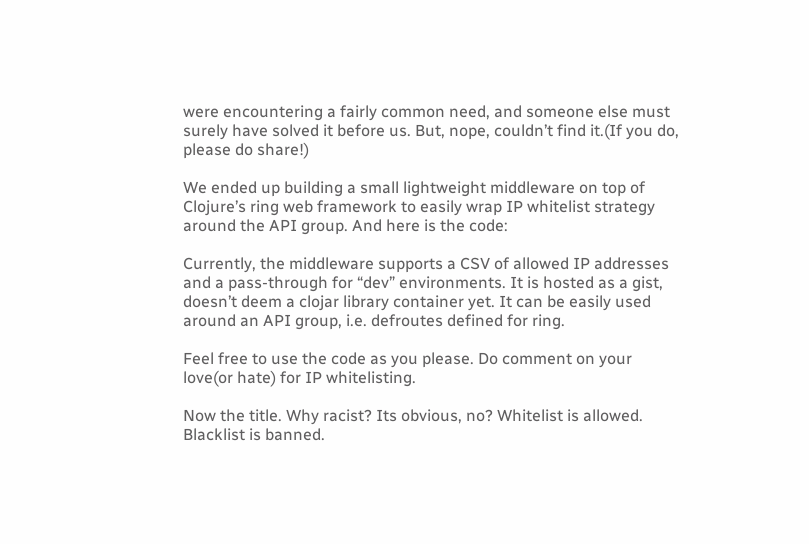were encountering a fairly common need, and someone else must surely have solved it before us. But, nope, couldn’t find it.(If you do, please do share!)

We ended up building a small lightweight middleware on top of Clojure’s ring web framework to easily wrap IP whitelist strategy around the API group. And here is the code:

Currently, the middleware supports a CSV of allowed IP addresses and a pass-through for “dev” environments. It is hosted as a gist, doesn’t deem a clojar library container yet. It can be easily used around an API group, i.e. defroutes defined for ring.

Feel free to use the code as you please. Do comment on your love(or hate) for IP whitelisting.

Now the title. Why racist? Its obvious, no? Whitelist is allowed. Blacklist is banned.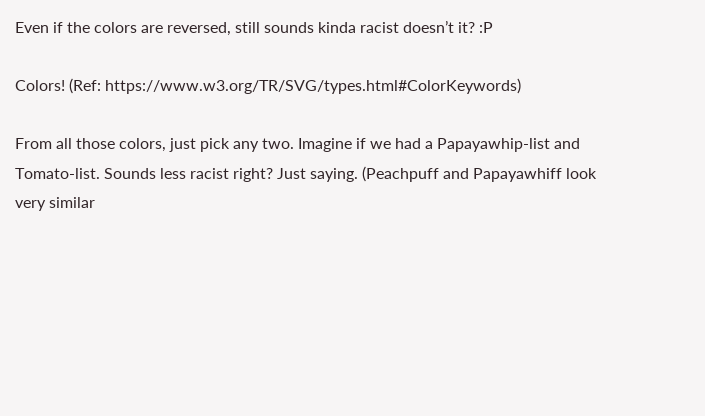Even if the colors are reversed, still sounds kinda racist doesn’t it? :P

Colors! (Ref: https://www.w3.org/TR/SVG/types.html#ColorKeywords)

From all those colors, just pick any two. Imagine if we had a Papayawhip-list and Tomato-list. Sounds less racist right? Just saying. (Peachpuff and Papayawhiff look very similar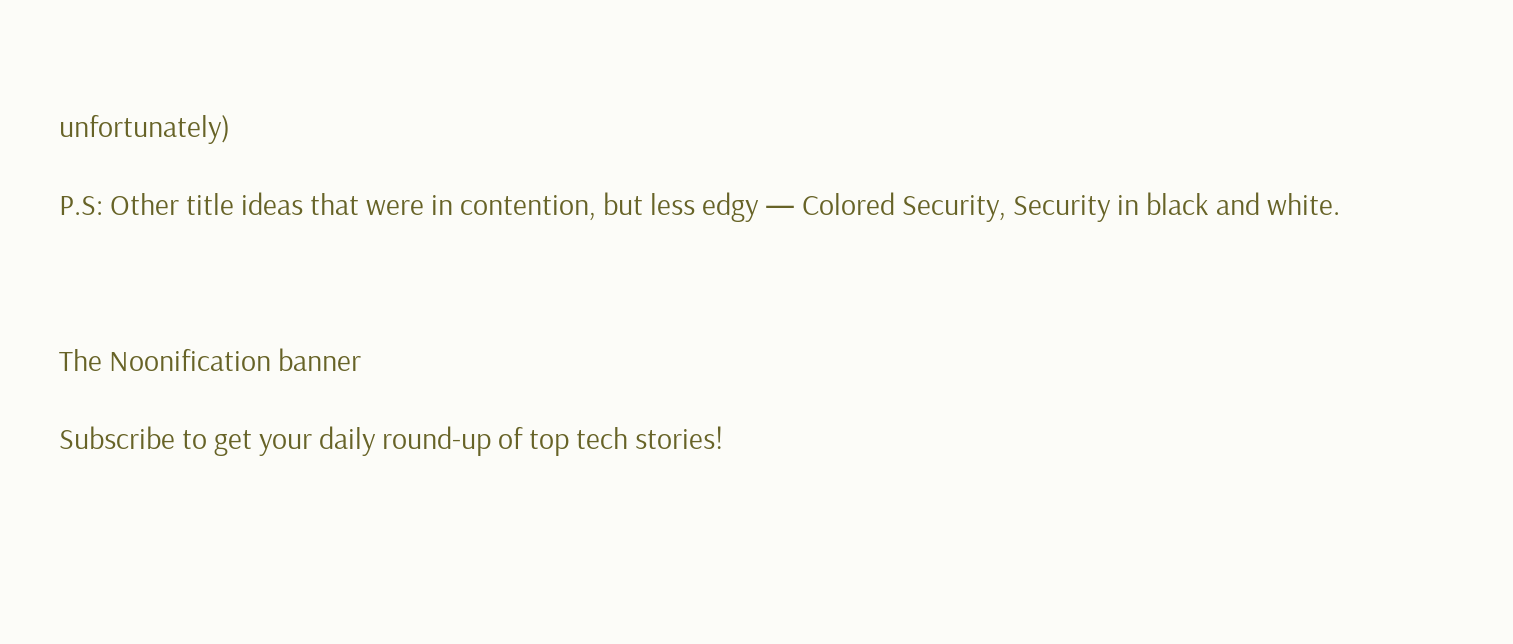unfortunately)

P.S: Other title ideas that were in contention, but less edgy — Colored Security, Security in black and white.



The Noonification banner

Subscribe to get your daily round-up of top tech stories!